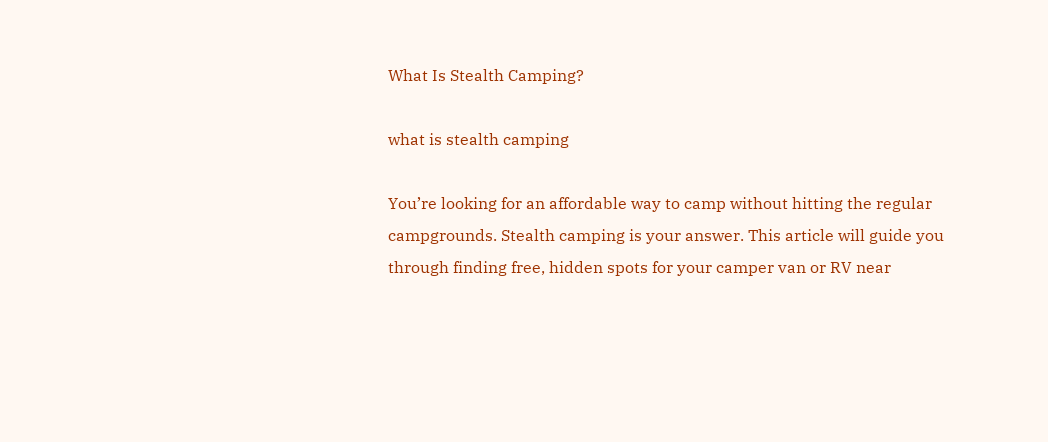What Is Stealth Camping?

what is stealth camping

You’re looking for an affordable way to camp without hitting the regular campgrounds. Stealth camping is your answer. This article will guide you through finding free, hidden spots for your camper van or RV near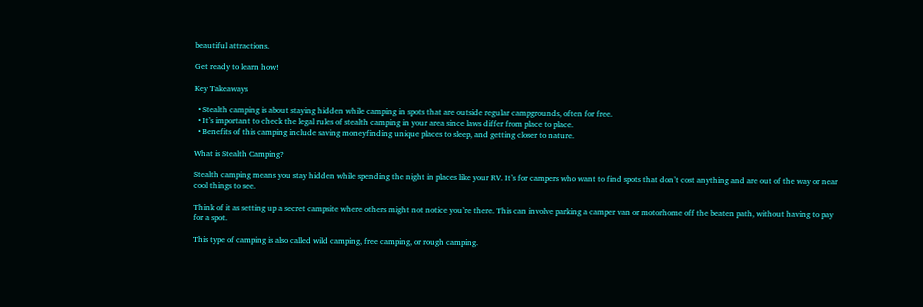beautiful attractions.

Get ready to learn how!

Key Takeaways

  • Stealth camping is about staying hidden while camping in spots that are outside regular campgrounds, often for free.
  • It’s important to check the legal rules of stealth camping in your area since laws differ from place to place.
  • Benefits of this camping include saving moneyfinding unique places to sleep, and getting closer to nature.

What is Stealth Camping?

Stealth camping means you stay hidden while spending the night in places like your RV. It’s for campers who want to find spots that don’t cost anything and are out of the way or near cool things to see.

Think of it as setting up a secret campsite where others might not notice you’re there. This can involve parking a camper van or motorhome off the beaten path, without having to pay for a spot.

This type of camping is also called wild camping, free camping, or rough camping.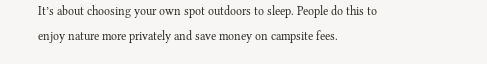It’s about choosing your own spot outdoors to sleep. People do this to enjoy nature more privately and save money on campsite fees.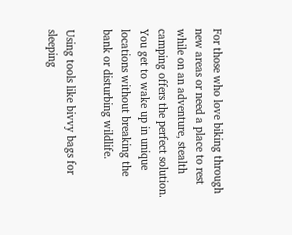For those who love biking through new areas or need a place to rest while on an adventure, stealth camping offers the perfect solution. You get to wake up in unique locations without breaking the bank or disturbing wildlife.

Using tools like bivvy bags for sleeping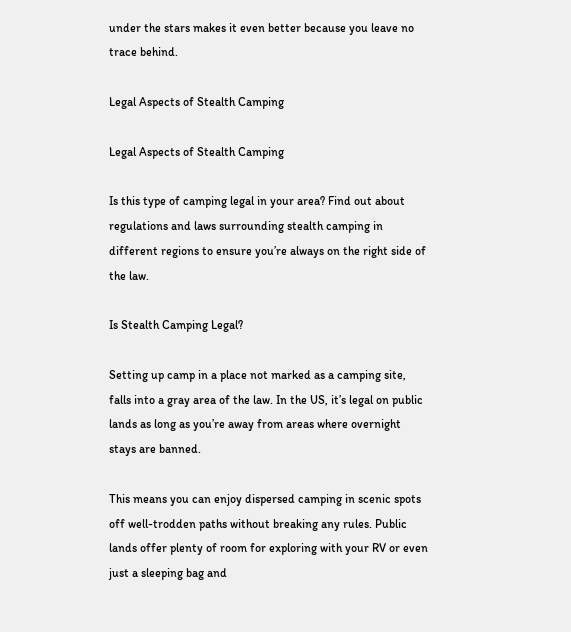under the stars makes it even better because you leave no trace behind.

Legal Aspects of Stealth Camping

Legal Aspects of Stealth Camping

Is this type of camping legal in your area? Find out about regulations and laws surrounding stealth camping in different regions to ensure you’re always on the right side of the law.

Is Stealth Camping Legal?

Setting up camp in a place not marked as a camping site, falls into a gray area of the law. In the US, it’s legal on public lands as long as you’re away from areas where overnight stays are banned.

This means you can enjoy dispersed camping in scenic spots off well-trodden paths without breaking any rules. Public lands offer plenty of room for exploring with your RV or even just a sleeping bag and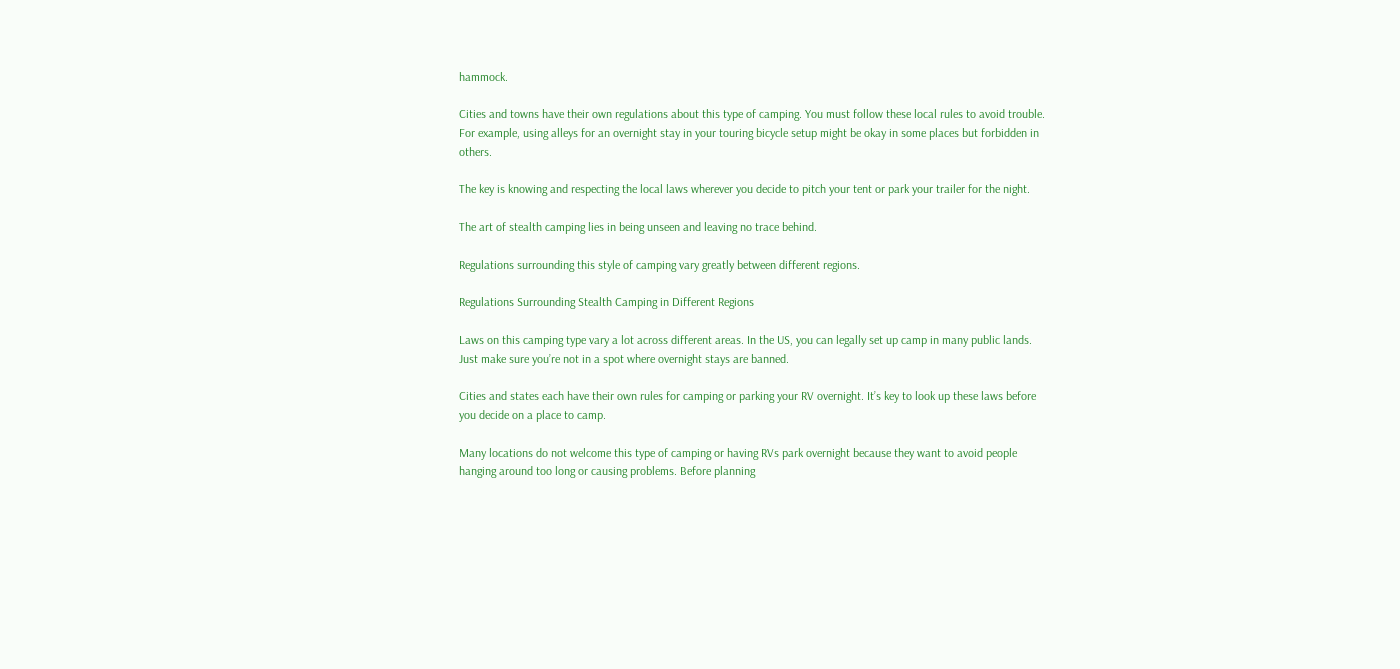hammock.

Cities and towns have their own regulations about this type of camping. You must follow these local rules to avoid trouble. For example, using alleys for an overnight stay in your touring bicycle setup might be okay in some places but forbidden in others.

The key is knowing and respecting the local laws wherever you decide to pitch your tent or park your trailer for the night.

The art of stealth camping lies in being unseen and leaving no trace behind.

Regulations surrounding this style of camping vary greatly between different regions.

Regulations Surrounding Stealth Camping in Different Regions

Laws on this camping type vary a lot across different areas. In the US, you can legally set up camp in many public lands. Just make sure you’re not in a spot where overnight stays are banned.

Cities and states each have their own rules for camping or parking your RV overnight. It’s key to look up these laws before you decide on a place to camp.

Many locations do not welcome this type of camping or having RVs park overnight because they want to avoid people hanging around too long or causing problems. Before planning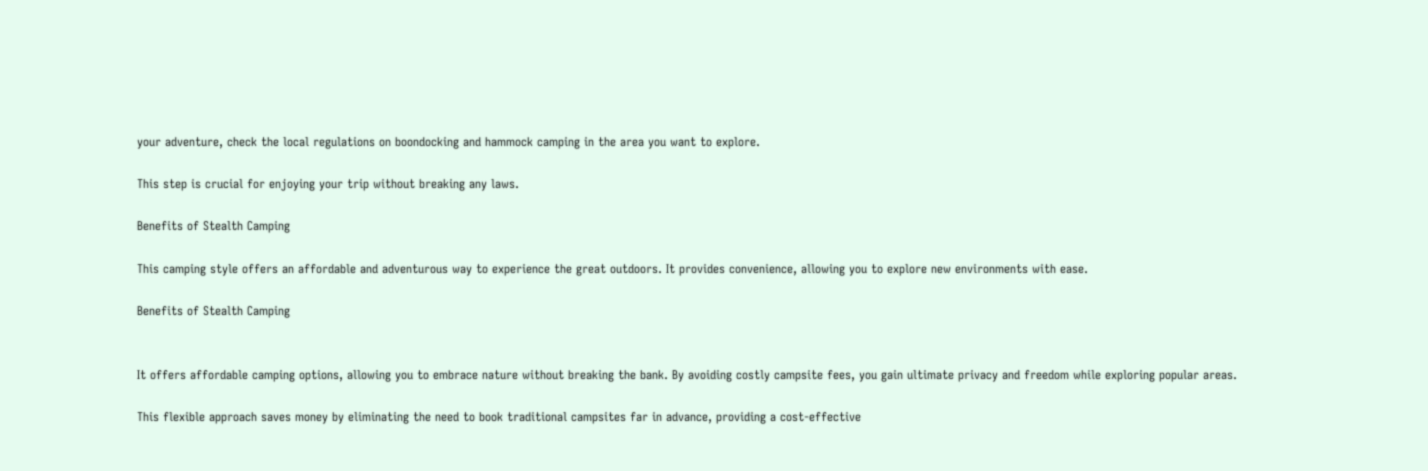your adventure, check the local regulations on boondocking and hammock camping in the area you want to explore.

This step is crucial for enjoying your trip without breaking any laws.

Benefits of Stealth Camping

This camping style offers an affordable and adventurous way to experience the great outdoors. It provides convenience, allowing you to explore new environments with ease.

Benefits of Stealth Camping


It offers affordable camping options, allowing you to embrace nature without breaking the bank. By avoiding costly campsite fees, you gain ultimate privacy and freedom while exploring popular areas.

This flexible approach saves money by eliminating the need to book traditional campsites far in advance, providing a cost-effective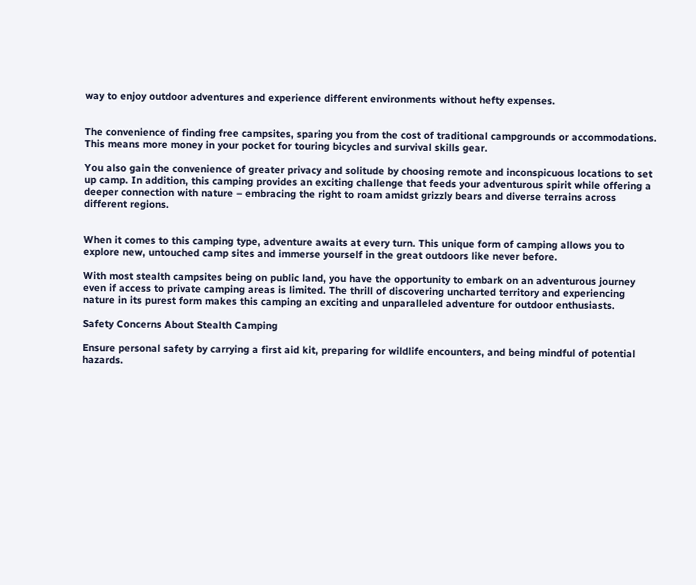way to enjoy outdoor adventures and experience different environments without hefty expenses.


The convenience of finding free campsites, sparing you from the cost of traditional campgrounds or accommodations. This means more money in your pocket for touring bicycles and survival skills gear.

You also gain the convenience of greater privacy and solitude by choosing remote and inconspicuous locations to set up camp. In addition, this camping provides an exciting challenge that feeds your adventurous spirit while offering a deeper connection with nature – embracing the right to roam amidst grizzly bears and diverse terrains across different regions.


When it comes to this camping type, adventure awaits at every turn. This unique form of camping allows you to explore new, untouched camp sites and immerse yourself in the great outdoors like never before.

With most stealth campsites being on public land, you have the opportunity to embark on an adventurous journey even if access to private camping areas is limited. The thrill of discovering uncharted territory and experiencing nature in its purest form makes this camping an exciting and unparalleled adventure for outdoor enthusiasts.

Safety Concerns About Stealth Camping

Ensure personal safety by carrying a first aid kit, preparing for wildlife encounters, and being mindful of potential hazards.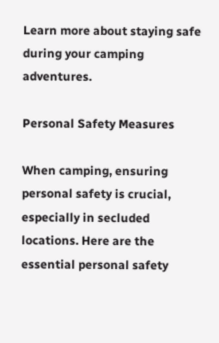Learn more about staying safe during your camping adventures.

Personal Safety Measures

When camping, ensuring personal safety is crucial, especially in secluded locations. Here are the essential personal safety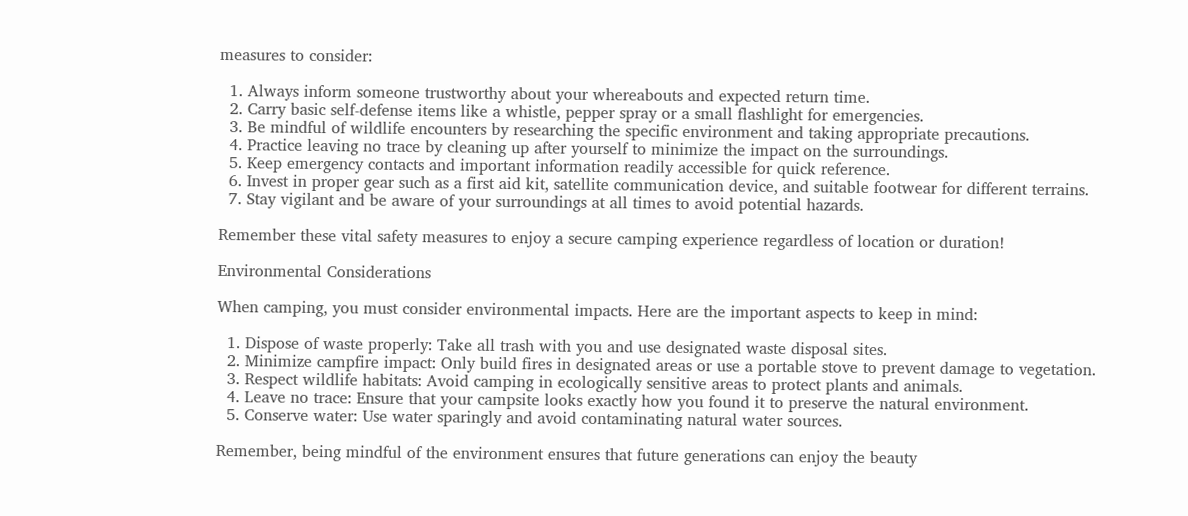measures to consider:

  1. Always inform someone trustworthy about your whereabouts and expected return time.
  2. Carry basic self-defense items like a whistle, pepper spray or a small flashlight for emergencies.
  3. Be mindful of wildlife encounters by researching the specific environment and taking appropriate precautions.
  4. Practice leaving no trace by cleaning up after yourself to minimize the impact on the surroundings.
  5. Keep emergency contacts and important information readily accessible for quick reference.
  6. Invest in proper gear such as a first aid kit, satellite communication device, and suitable footwear for different terrains.
  7. Stay vigilant and be aware of your surroundings at all times to avoid potential hazards.

Remember these vital safety measures to enjoy a secure camping experience regardless of location or duration!

Environmental Considerations

When camping, you must consider environmental impacts. Here are the important aspects to keep in mind:

  1. Dispose of waste properly: Take all trash with you and use designated waste disposal sites.
  2. Minimize campfire impact: Only build fires in designated areas or use a portable stove to prevent damage to vegetation.
  3. Respect wildlife habitats: Avoid camping in ecologically sensitive areas to protect plants and animals.
  4. Leave no trace: Ensure that your campsite looks exactly how you found it to preserve the natural environment.
  5. Conserve water: Use water sparingly and avoid contaminating natural water sources.

Remember, being mindful of the environment ensures that future generations can enjoy the beauty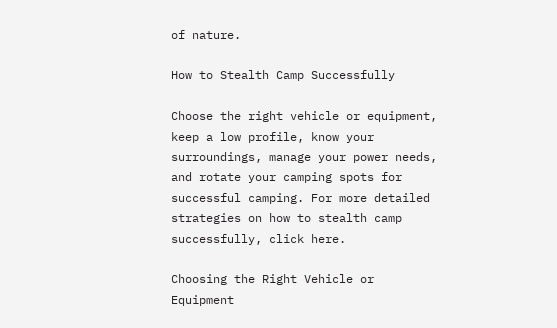of nature.

How to Stealth Camp Successfully

Choose the right vehicle or equipment, keep a low profile, know your surroundings, manage your power needs, and rotate your camping spots for successful camping. For more detailed strategies on how to stealth camp successfully, click here.

Choosing the Right Vehicle or Equipment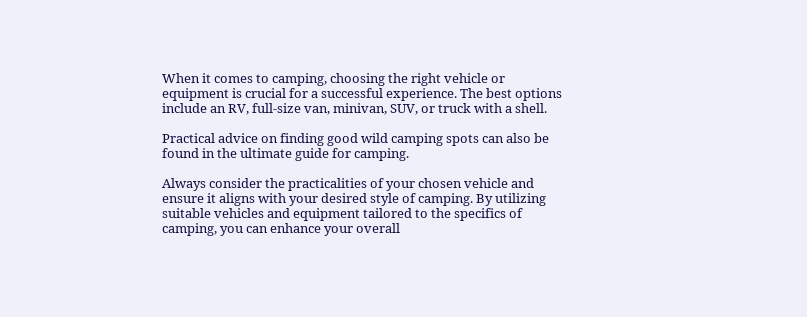When it comes to camping, choosing the right vehicle or equipment is crucial for a successful experience. The best options include an RV, full-size van, minivan, SUV, or truck with a shell.

Practical advice on finding good wild camping spots can also be found in the ultimate guide for camping.

Always consider the practicalities of your chosen vehicle and ensure it aligns with your desired style of camping. By utilizing suitable vehicles and equipment tailored to the specifics of camping, you can enhance your overall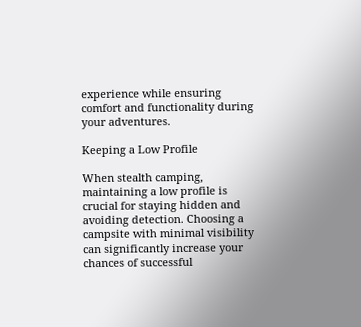experience while ensuring comfort and functionality during your adventures.

Keeping a Low Profile

When stealth camping, maintaining a low profile is crucial for staying hidden and avoiding detection. Choosing a campsite with minimal visibility can significantly increase your chances of successful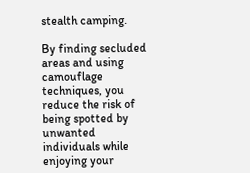stealth camping.

By finding secluded areas and using camouflage techniques, you reduce the risk of being spotted by unwanted individuals while enjoying your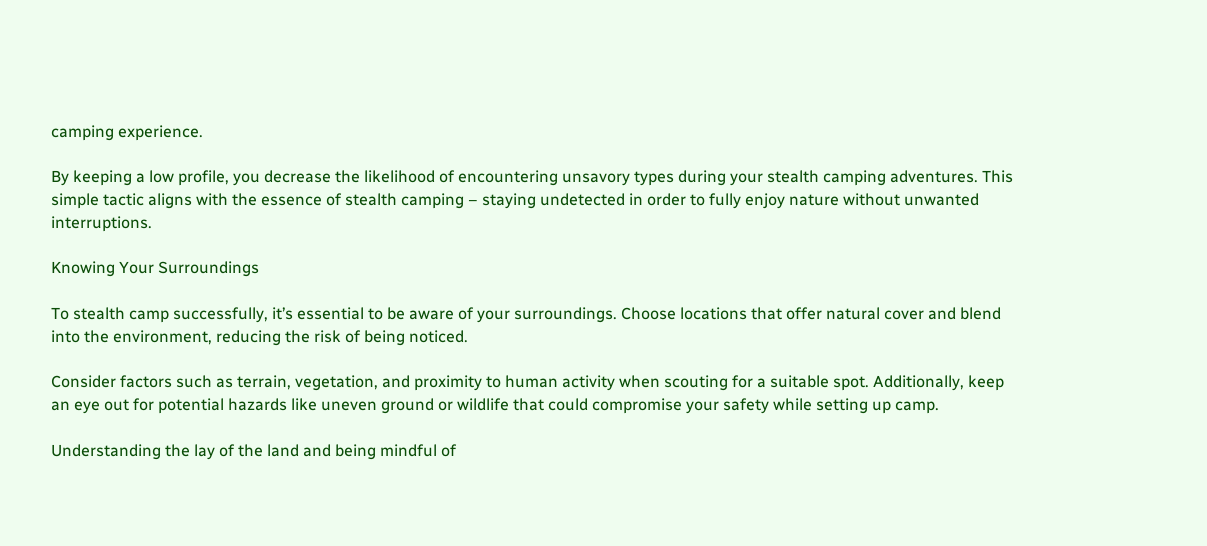camping experience.

By keeping a low profile, you decrease the likelihood of encountering unsavory types during your stealth camping adventures. This simple tactic aligns with the essence of stealth camping – staying undetected in order to fully enjoy nature without unwanted interruptions.

Knowing Your Surroundings

To stealth camp successfully, it’s essential to be aware of your surroundings. Choose locations that offer natural cover and blend into the environment, reducing the risk of being noticed.

Consider factors such as terrain, vegetation, and proximity to human activity when scouting for a suitable spot. Additionally, keep an eye out for potential hazards like uneven ground or wildlife that could compromise your safety while setting up camp.

Understanding the lay of the land and being mindful of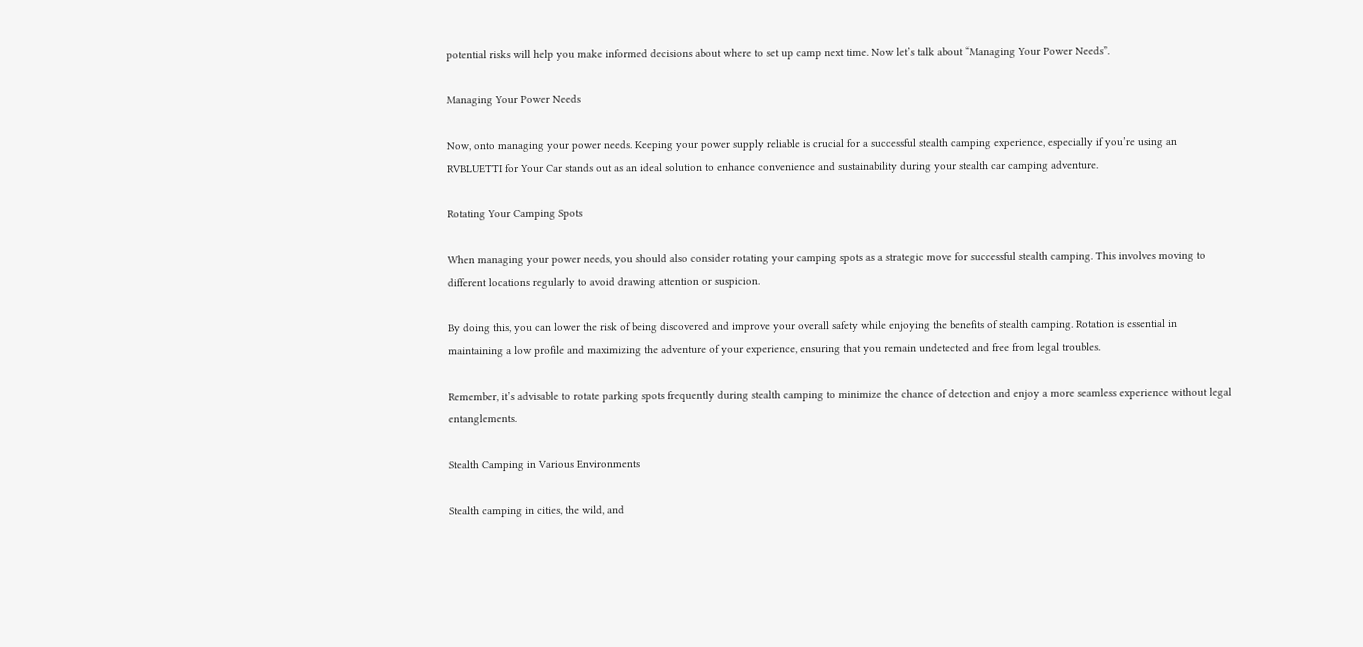potential risks will help you make informed decisions about where to set up camp next time. Now let’s talk about “Managing Your Power Needs”.

Managing Your Power Needs

Now, onto managing your power needs. Keeping your power supply reliable is crucial for a successful stealth camping experience, especially if you’re using an RVBLUETTI for Your Car stands out as an ideal solution to enhance convenience and sustainability during your stealth car camping adventure.

Rotating Your Camping Spots

When managing your power needs, you should also consider rotating your camping spots as a strategic move for successful stealth camping. This involves moving to different locations regularly to avoid drawing attention or suspicion.

By doing this, you can lower the risk of being discovered and improve your overall safety while enjoying the benefits of stealth camping. Rotation is essential in maintaining a low profile and maximizing the adventure of your experience, ensuring that you remain undetected and free from legal troubles.

Remember, it’s advisable to rotate parking spots frequently during stealth camping to minimize the chance of detection and enjoy a more seamless experience without legal entanglements.

Stealth Camping in Various Environments

Stealth camping in cities, the wild, and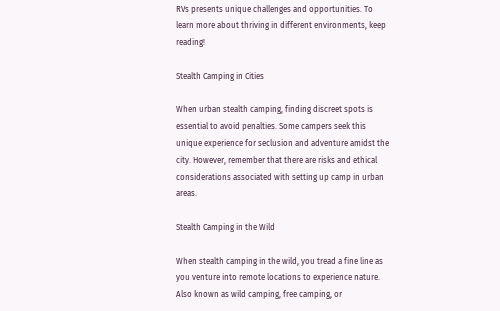RVs presents unique challenges and opportunities. To learn more about thriving in different environments, keep reading!

Stealth Camping in Cities

When urban stealth camping, finding discreet spots is essential to avoid penalties. Some campers seek this unique experience for seclusion and adventure amidst the city. However, remember that there are risks and ethical considerations associated with setting up camp in urban areas.

Stealth Camping in the Wild

When stealth camping in the wild, you tread a fine line as you venture into remote locations to experience nature. Also known as wild camping, free camping, or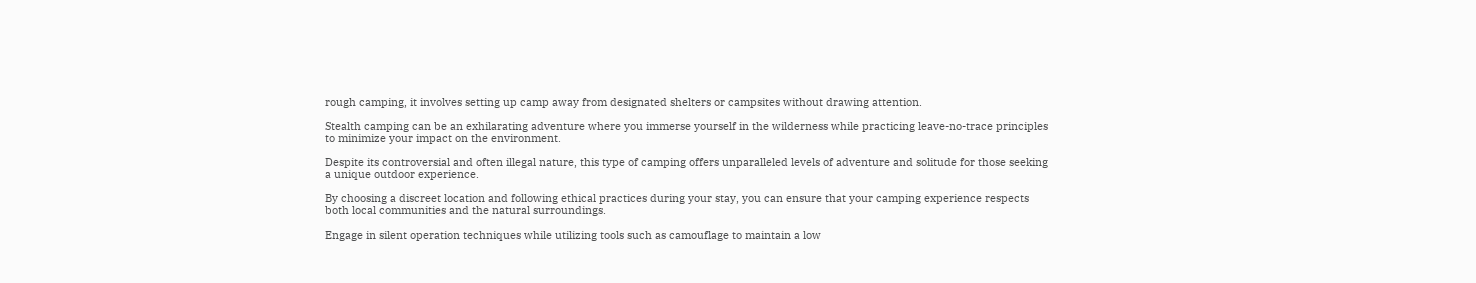rough camping, it involves setting up camp away from designated shelters or campsites without drawing attention.

Stealth camping can be an exhilarating adventure where you immerse yourself in the wilderness while practicing leave-no-trace principles to minimize your impact on the environment.

Despite its controversial and often illegal nature, this type of camping offers unparalleled levels of adventure and solitude for those seeking a unique outdoor experience.

By choosing a discreet location and following ethical practices during your stay, you can ensure that your camping experience respects both local communities and the natural surroundings.

Engage in silent operation techniques while utilizing tools such as camouflage to maintain a low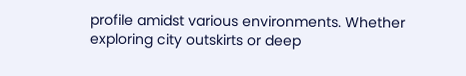profile amidst various environments. Whether exploring city outskirts or deep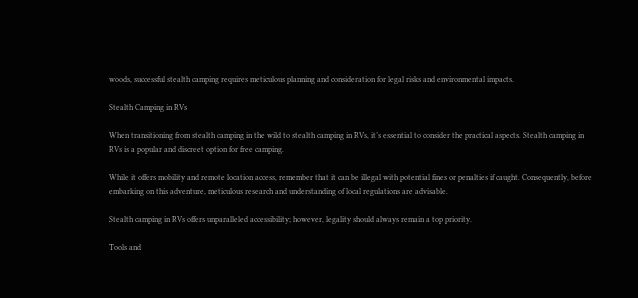woods, successful stealth camping requires meticulous planning and consideration for legal risks and environmental impacts.

Stealth Camping in RVs

When transitioning from stealth camping in the wild to stealth camping in RVs, it’s essential to consider the practical aspects. Stealth camping in RVs is a popular and discreet option for free camping.

While it offers mobility and remote location access, remember that it can be illegal with potential fines or penalties if caught. Consequently, before embarking on this adventure, meticulous research and understanding of local regulations are advisable.

Stealth camping in RVs offers unparalleled accessibility; however, legality should always remain a top priority.

Tools and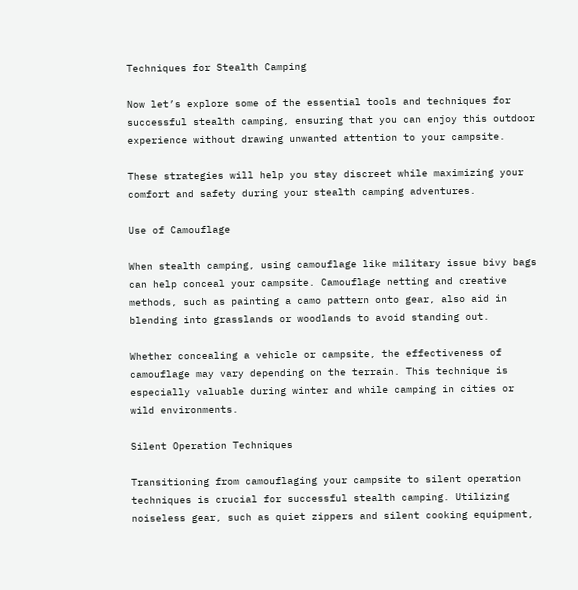Techniques for Stealth Camping

Now let’s explore some of the essential tools and techniques for successful stealth camping, ensuring that you can enjoy this outdoor experience without drawing unwanted attention to your campsite.

These strategies will help you stay discreet while maximizing your comfort and safety during your stealth camping adventures.

Use of Camouflage

When stealth camping, using camouflage like military issue bivy bags can help conceal your campsite. Camouflage netting and creative methods, such as painting a camo pattern onto gear, also aid in blending into grasslands or woodlands to avoid standing out.

Whether concealing a vehicle or campsite, the effectiveness of camouflage may vary depending on the terrain. This technique is especially valuable during winter and while camping in cities or wild environments.

Silent Operation Techniques

Transitioning from camouflaging your campsite to silent operation techniques is crucial for successful stealth camping. Utilizing noiseless gear, such as quiet zippers and silent cooking equipment,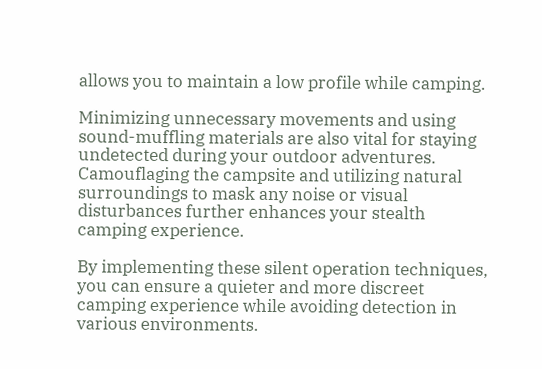allows you to maintain a low profile while camping.

Minimizing unnecessary movements and using sound-muffling materials are also vital for staying undetected during your outdoor adventures. Camouflaging the campsite and utilizing natural surroundings to mask any noise or visual disturbances further enhances your stealth camping experience.

By implementing these silent operation techniques, you can ensure a quieter and more discreet camping experience while avoiding detection in various environments.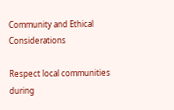Community and Ethical Considerations

Respect local communities during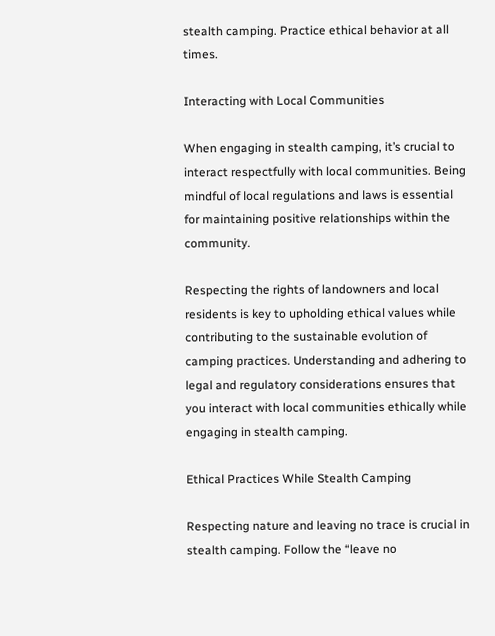stealth camping. Practice ethical behavior at all times.

Interacting with Local Communities

When engaging in stealth camping, it’s crucial to interact respectfully with local communities. Being mindful of local regulations and laws is essential for maintaining positive relationships within the community.

Respecting the rights of landowners and local residents is key to upholding ethical values while contributing to the sustainable evolution of camping practices. Understanding and adhering to legal and regulatory considerations ensures that you interact with local communities ethically while engaging in stealth camping.

Ethical Practices While Stealth Camping

Respecting nature and leaving no trace is crucial in stealth camping. Follow the “leave no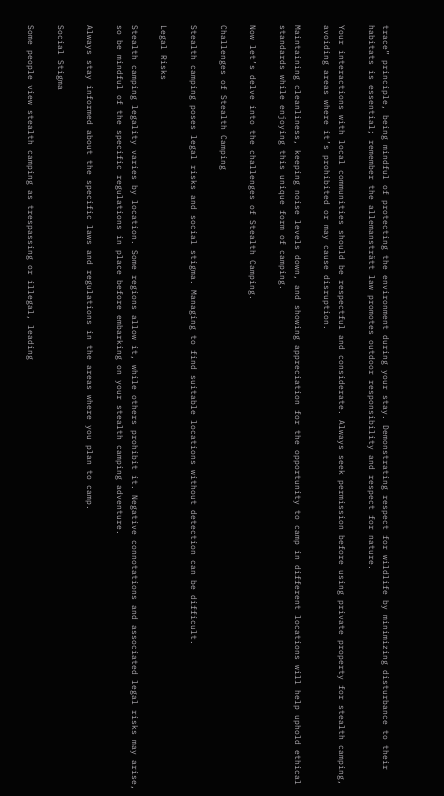trace” principle, being mindful of protecting the environment during your stay. Demonstrating respect for wildlife by minimizing disturbance to their habitats is essential; remember the allemansträtt law promotes outdoor responsibility and respect for nature.

Your interactions with local communities should be respectful and considerate. Always seek permission before using private property for stealth camping, avoiding areas where it’s prohibited or may cause disruption.

Maintaining cleanliness, keeping noise levels down, and showing appreciation for the opportunity to camp in different locations will help uphold ethical standards while enjoying this unique form of camping.

Now let’s delve into the challenges of Stealth Camping.

Challenges of Stealth Camping

Stealth camping poses legal risks and social stigma. Managing to find suitable locations without detection can be difficult.

Legal Risks

Stealth camping legality varies by location. Some regions allow it, while others prohibit it. Negative connotations and associated legal risks may arise, so be mindful of the specific regulations in place before embarking on your stealth camping adventure.

Always stay informed about the specific laws and regulations in the areas where you plan to camp.

Social Stigma

Some people view stealth camping as trespassing or illegal, leading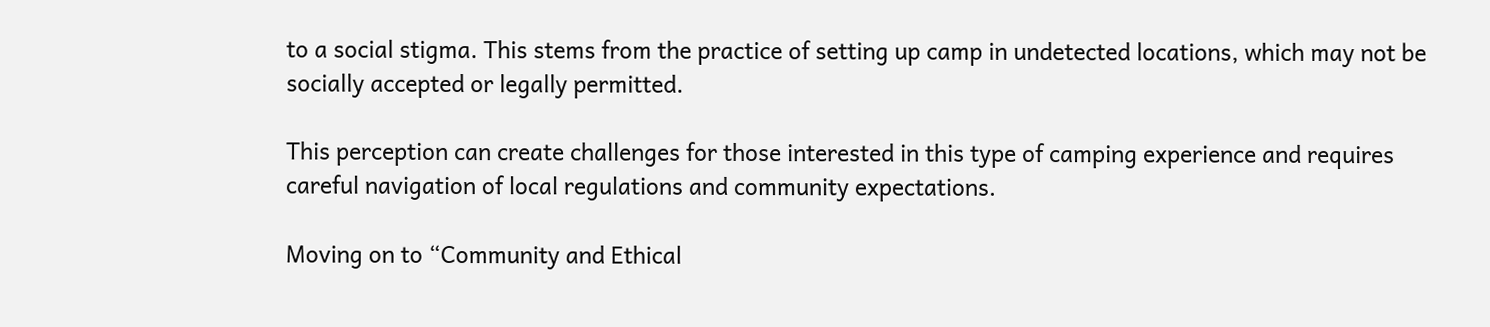to a social stigma. This stems from the practice of setting up camp in undetected locations, which may not be socially accepted or legally permitted.

This perception can create challenges for those interested in this type of camping experience and requires careful navigation of local regulations and community expectations.

Moving on to “Community and Ethical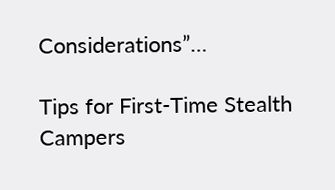Considerations”…

Tips for First-Time Stealth Campers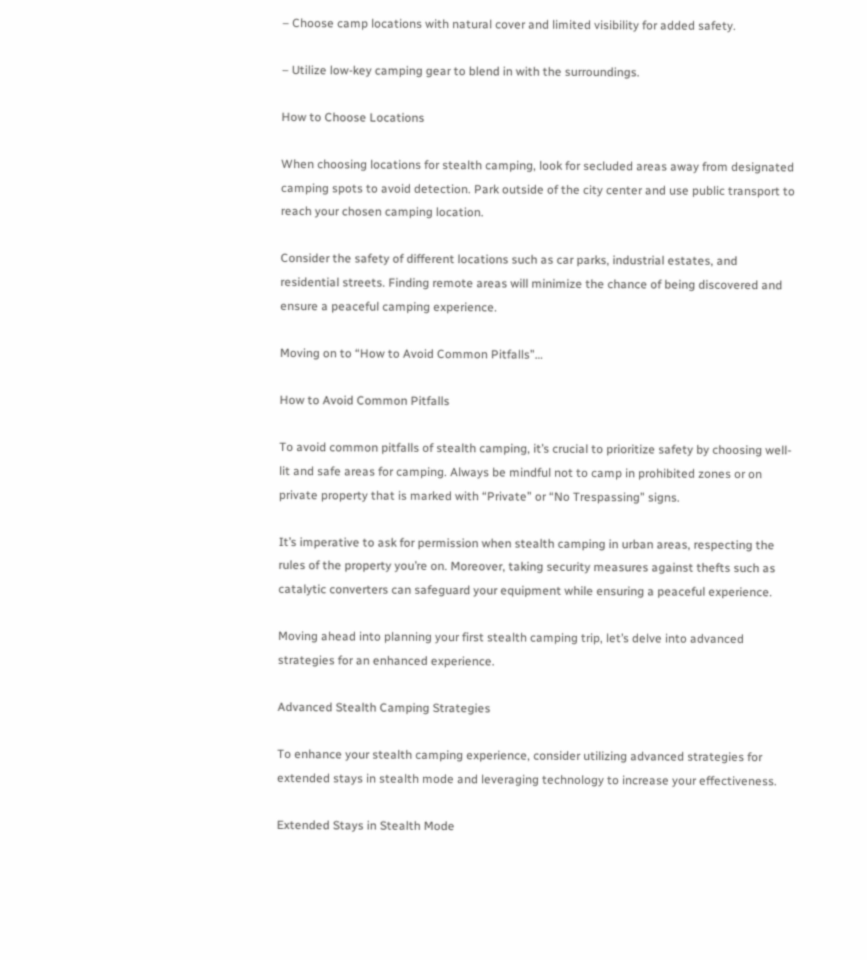– Choose camp locations with natural cover and limited visibility for added safety.

– Utilize low-key camping gear to blend in with the surroundings.

How to Choose Locations

When choosing locations for stealth camping, look for secluded areas away from designated camping spots to avoid detection. Park outside of the city center and use public transport to reach your chosen camping location.

Consider the safety of different locations such as car parks, industrial estates, and residential streets. Finding remote areas will minimize the chance of being discovered and ensure a peaceful camping experience.

Moving on to “How to Avoid Common Pitfalls”…

How to Avoid Common Pitfalls

To avoid common pitfalls of stealth camping, it’s crucial to prioritize safety by choosing well-lit and safe areas for camping. Always be mindful not to camp in prohibited zones or on private property that is marked with “Private” or “No Trespassing” signs.

It’s imperative to ask for permission when stealth camping in urban areas, respecting the rules of the property you’re on. Moreover, taking security measures against thefts such as catalytic converters can safeguard your equipment while ensuring a peaceful experience.

Moving ahead into planning your first stealth camping trip, let’s delve into advanced strategies for an enhanced experience.

Advanced Stealth Camping Strategies

To enhance your stealth camping experience, consider utilizing advanced strategies for extended stays in stealth mode and leveraging technology to increase your effectiveness.

Extended Stays in Stealth Mode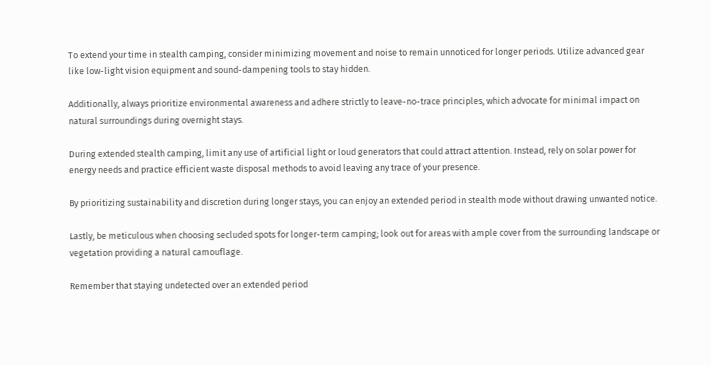To extend your time in stealth camping, consider minimizing movement and noise to remain unnoticed for longer periods. Utilize advanced gear like low-light vision equipment and sound-dampening tools to stay hidden.

Additionally, always prioritize environmental awareness and adhere strictly to leave-no-trace principles, which advocate for minimal impact on natural surroundings during overnight stays.

During extended stealth camping, limit any use of artificial light or loud generators that could attract attention. Instead, rely on solar power for energy needs and practice efficient waste disposal methods to avoid leaving any trace of your presence.

By prioritizing sustainability and discretion during longer stays, you can enjoy an extended period in stealth mode without drawing unwanted notice.

Lastly, be meticulous when choosing secluded spots for longer-term camping; look out for areas with ample cover from the surrounding landscape or vegetation providing a natural camouflage.

Remember that staying undetected over an extended period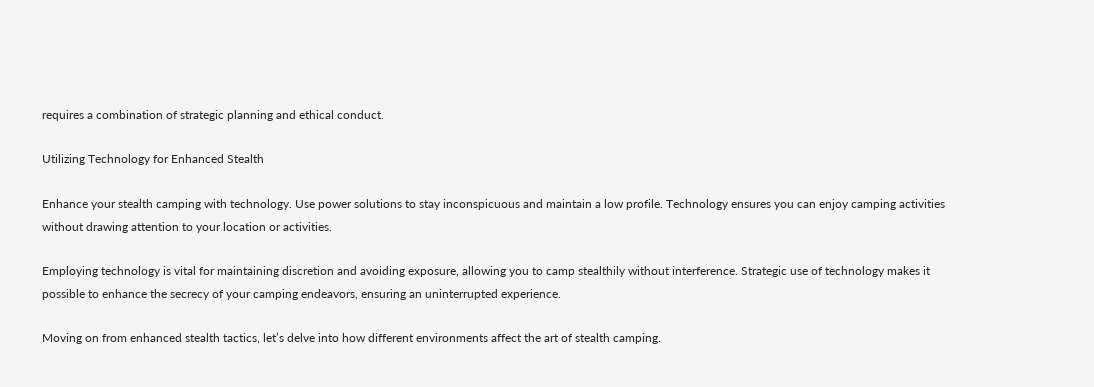requires a combination of strategic planning and ethical conduct.

Utilizing Technology for Enhanced Stealth

Enhance your stealth camping with technology. Use power solutions to stay inconspicuous and maintain a low profile. Technology ensures you can enjoy camping activities without drawing attention to your location or activities.

Employing technology is vital for maintaining discretion and avoiding exposure, allowing you to camp stealthily without interference. Strategic use of technology makes it possible to enhance the secrecy of your camping endeavors, ensuring an uninterrupted experience.

Moving on from enhanced stealth tactics, let’s delve into how different environments affect the art of stealth camping.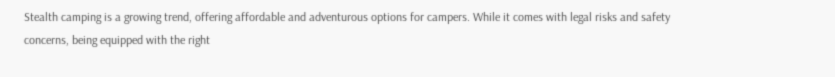Stealth camping is a growing trend, offering affordable and adventurous options for campers. While it comes with legal risks and safety concerns, being equipped with the right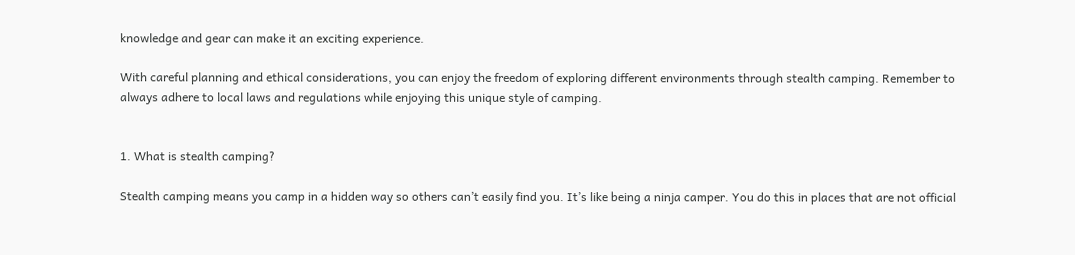knowledge and gear can make it an exciting experience.

With careful planning and ethical considerations, you can enjoy the freedom of exploring different environments through stealth camping. Remember to always adhere to local laws and regulations while enjoying this unique style of camping.


1. What is stealth camping?

Stealth camping means you camp in a hidden way so others can’t easily find you. It’s like being a ninja camper. You do this in places that are not official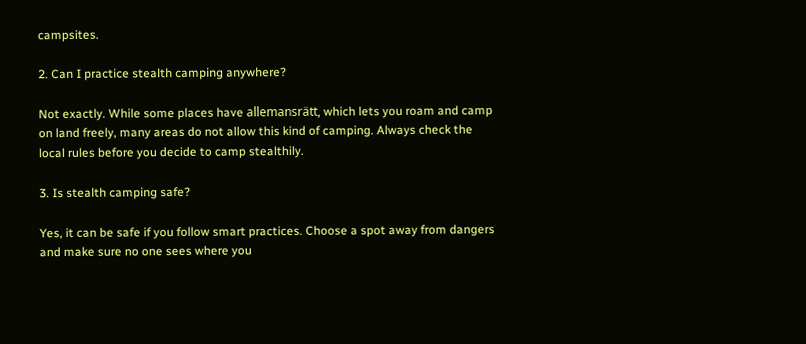campsites.

2. Can I practice stealth camping anywhere?

Not exactly. While some places have allemansrätt, which lets you roam and camp on land freely, many areas do not allow this kind of camping. Always check the local rules before you decide to camp stealthily.

3. Is stealth camping safe?

Yes, it can be safe if you follow smart practices. Choose a spot away from dangers and make sure no one sees where you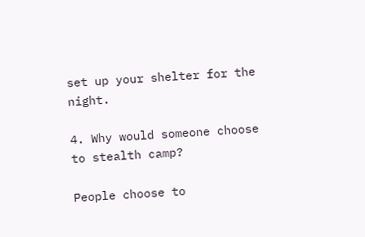set up your shelter for the night.

4. Why would someone choose to stealth camp?

People choose to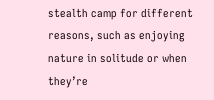stealth camp for different reasons, such as enjoying nature in solitude or when they’re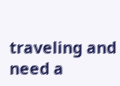traveling and need a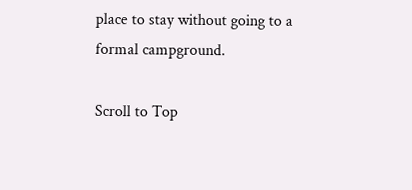place to stay without going to a formal campground.

Scroll to Top